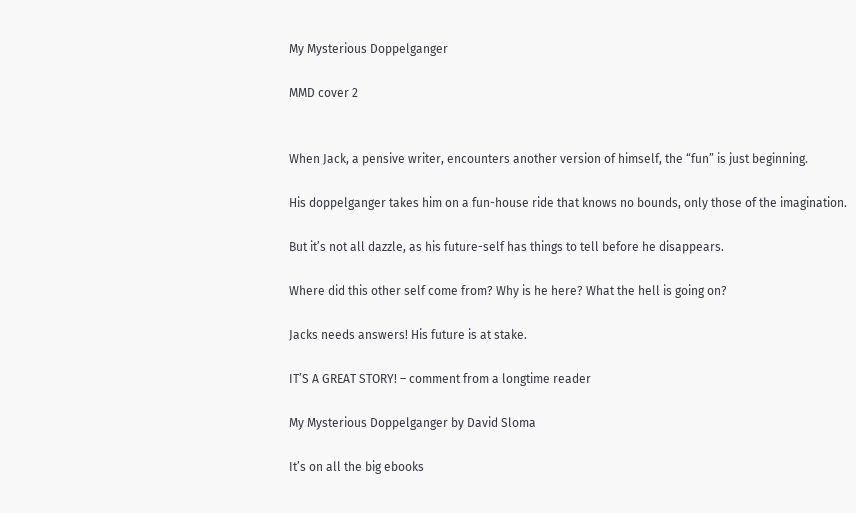My Mysterious Doppelganger

MMD cover 2


When Jack, a pensive writer, encounters another version of himself, the “fun” is just beginning.

His doppelganger takes him on a fun-house ride that knows no bounds, only those of the imagination.

But it’s not all dazzle, as his future-self has things to tell before he disappears.

Where did this other self come from? Why is he here? What the hell is going on?

Jacks needs answers! His future is at stake.

IT’S A GREAT STORY! – comment from a longtime reader

My Mysterious Doppelganger by David Sloma

It’s on all the big ebooks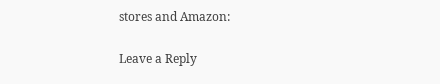stores and Amazon:

Leave a Reply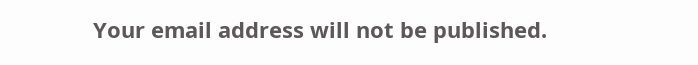Your email address will not be published.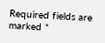Required fields are marked *